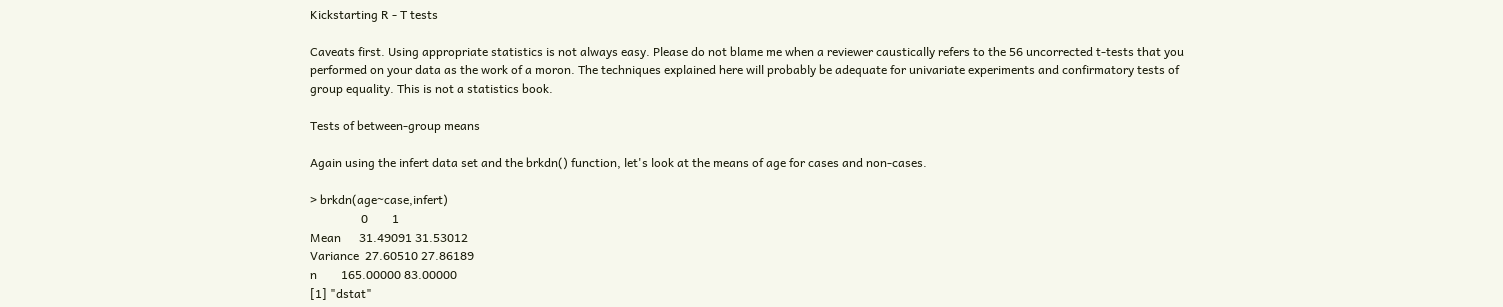Kickstarting R - T tests

Caveats first. Using appropriate statistics is not always easy. Please do not blame me when a reviewer caustically refers to the 56 uncorrected t-tests that you performed on your data as the work of a moron. The techniques explained here will probably be adequate for univariate experiments and confirmatory tests of group equality. This is not a statistics book.

Tests of between-group means

Again using the infert data set and the brkdn() function, let's look at the means of age for cases and non-cases.

> brkdn(age~case,infert)
                 0        1
Mean      31.49091 31.53012
Variance  27.60510 27.86189
n        165.00000 83.00000
[1] "dstat"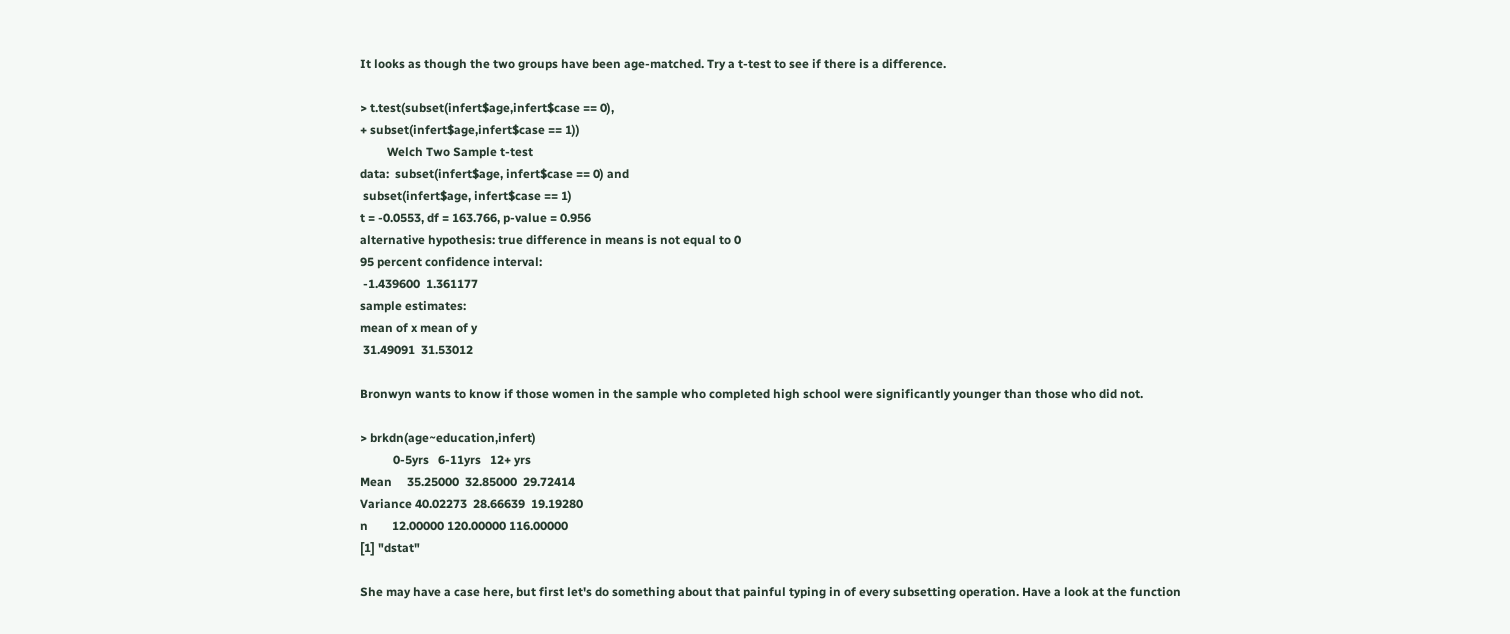It looks as though the two groups have been age-matched. Try a t-test to see if there is a difference.

> t.test(subset(infert$age,infert$case == 0),
+ subset(infert$age,infert$case == 1))
         Welch Two Sample t-test
data:  subset(infert$age, infert$case == 0) and
 subset(infert$age, infert$case == 1)
t = -0.0553, df = 163.766, p-value = 0.956
alternative hypothesis: true difference in means is not equal to 0
95 percent confidence interval:
 -1.439600  1.361177
sample estimates:
mean of x mean of y
 31.49091  31.53012

Bronwyn wants to know if those women in the sample who completed high school were significantly younger than those who did not.

> brkdn(age~education,infert)
           0-5yrs   6-11yrs   12+ yrs
Mean     35.25000  32.85000  29.72414
Variance 40.02273  28.66639  19.19280
n        12.00000 120.00000 116.00000
[1] "dstat"

She may have a case here, but first let's do something about that painful typing in of every subsetting operation. Have a look at the function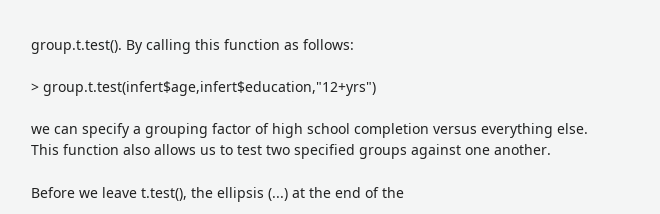group.t.test(). By calling this function as follows:

> group.t.test(infert$age,infert$education,"12+yrs")

we can specify a grouping factor of high school completion versus everything else. This function also allows us to test two specified groups against one another.

Before we leave t.test(), the ellipsis (...) at the end of the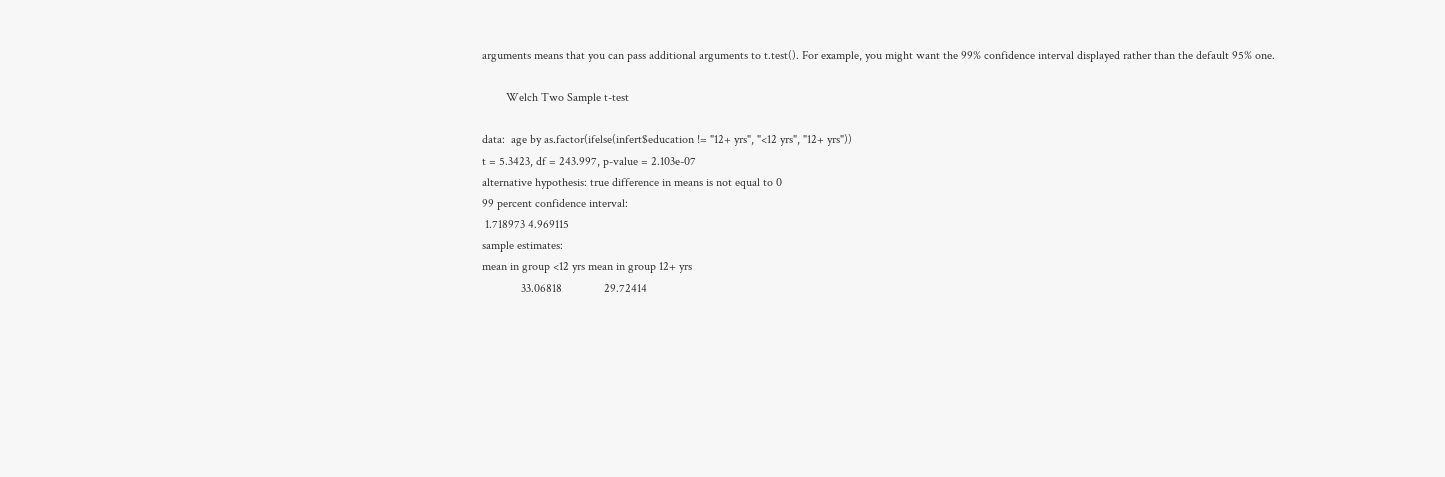arguments means that you can pass additional arguments to t.test(). For example, you might want the 99% confidence interval displayed rather than the default 95% one.

        Welch Two Sample t-test

data:  age by as.factor(ifelse(infert$education != "12+ yrs", "<12 yrs", "12+ yrs"))
t = 5.3423, df = 243.997, p-value = 2.103e-07
alternative hypothesis: true difference in means is not equal to 0
99 percent confidence interval:
 1.718973 4.969115
sample estimates:
mean in group <12 yrs mean in group 12+ yrs
             33.06818              29.72414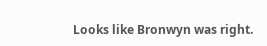Looks like Bronwyn was right.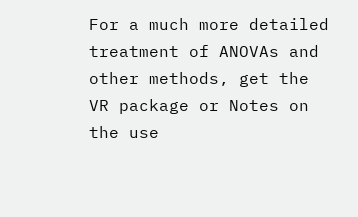For a much more detailed treatment of ANOVAs and other methods, get the VR package or Notes on the use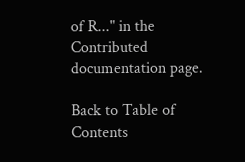of R..." in the Contributed documentation page.

Back to Table of Contents